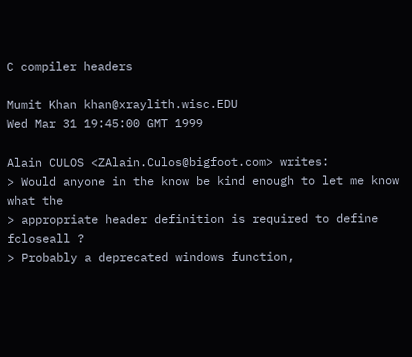C compiler headers

Mumit Khan khan@xraylith.wisc.EDU
Wed Mar 31 19:45:00 GMT 1999

Alain CULOS <ZAlain.Culos@bigfoot.com> writes:
> Would anyone in the know be kind enough to let me know what the
> appropriate header definition is required to define fcloseall ?
> Probably a deprecated windows function,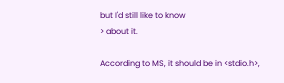but I'd still like to know
> about it.

According to MS, it should be in <stdio.h>,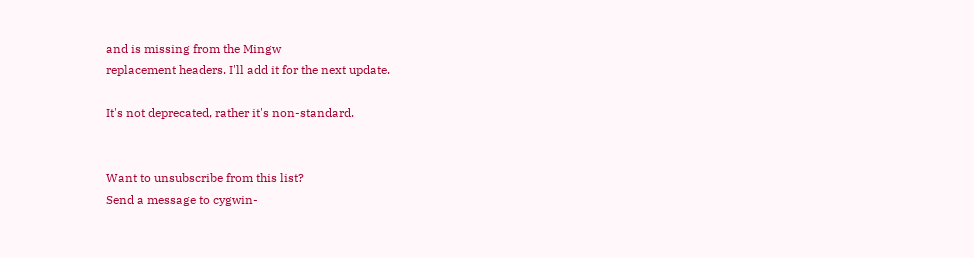and is missing from the Mingw
replacement headers. I'll add it for the next update.

It's not deprecated, rather it's non-standard.


Want to unsubscribe from this list?
Send a message to cygwin-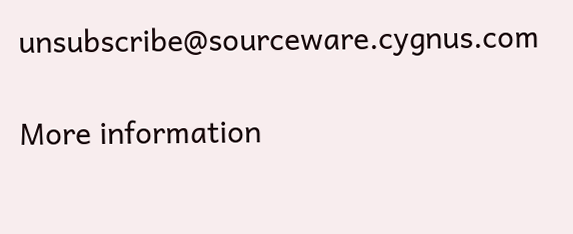unsubscribe@sourceware.cygnus.com

More information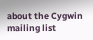about the Cygwin mailing list